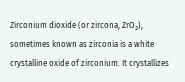Zirconium dioxide (or zircona, ZrO₂), sometimes known as zirconia is a white crystalline oxide of zirconium. It crystallizes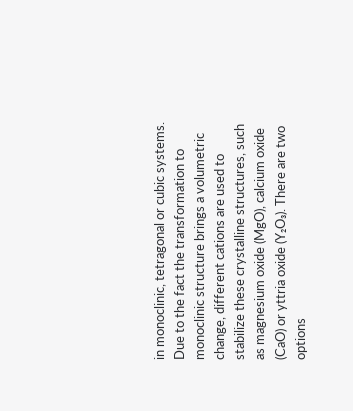in monoclinic, tetragonal or cubic systems. Due to the fact the transformation to monoclinic structure brings a volumetric change, different cations are used to stabilize these crystalline structures, such as magnesium oxide (MgO), calcium oxide (CaO) or yttria oxide (Y₂O₃). There are two options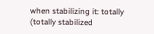when stabilizing it: totally (totally stabilized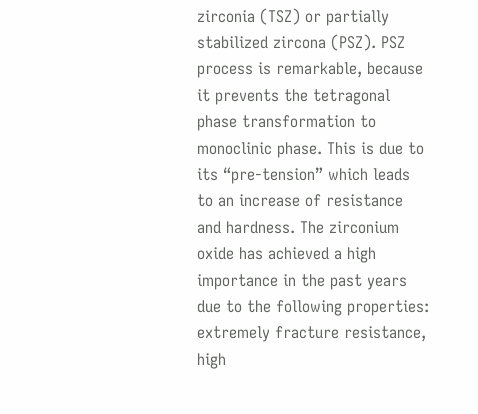zirconia (TSZ) or partially stabilized zircona (PSZ). PSZ process is remarkable, because it prevents the tetragonal phase transformation to monoclinic phase. This is due to its “pre-tension” which leads to an increase of resistance and hardness. The zirconium oxide has achieved a high importance in the past years due to the following properties: extremely fracture resistance, high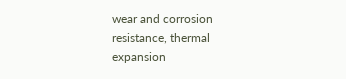wear and corrosion resistance, thermal expansion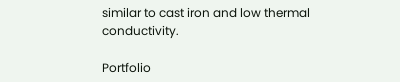similar to cast iron and low thermal conductivity.

Portfolio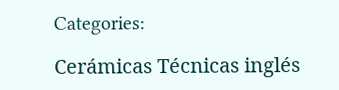Categories:

Cerámicas Técnicas inglés